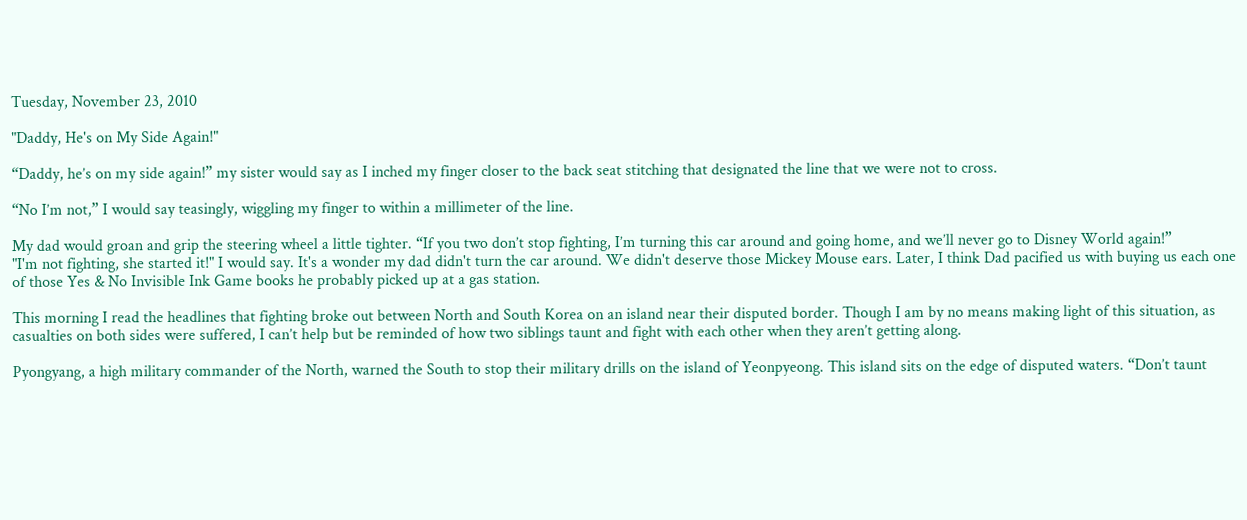Tuesday, November 23, 2010

"Daddy, He's on My Side Again!"

“Daddy, he’s on my side again!” my sister would say as I inched my finger closer to the back seat stitching that designated the line that we were not to cross.

“No I’m not,” I would say teasingly, wiggling my finger to within a millimeter of the line.

My dad would groan and grip the steering wheel a little tighter. “If you two don’t stop fighting, I’m turning this car around and going home, and we’ll never go to Disney World again!”
"I'm not fighting, she started it!" I would say. It's a wonder my dad didn't turn the car around. We didn't deserve those Mickey Mouse ears. Later, I think Dad pacified us with buying us each one of those Yes & No Invisible Ink Game books he probably picked up at a gas station.

This morning I read the headlines that fighting broke out between North and South Korea on an island near their disputed border. Though I am by no means making light of this situation, as casualties on both sides were suffered, I can’t help but be reminded of how two siblings taunt and fight with each other when they aren’t getting along.

Pyongyang, a high military commander of the North, warned the South to stop their military drills on the island of Yeonpyeong. This island sits on the edge of disputed waters. “Don’t taunt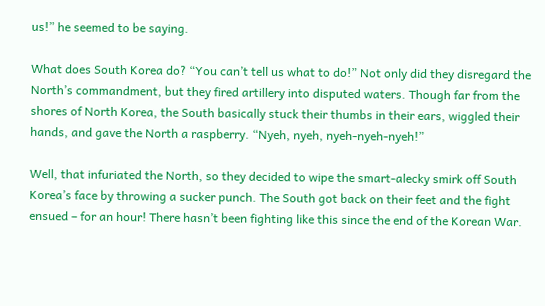us!” he seemed to be saying.

What does South Korea do? “You can’t tell us what to do!” Not only did they disregard the North’s commandment, but they fired artillery into disputed waters. Though far from the shores of North Korea, the South basically stuck their thumbs in their ears, wiggled their hands, and gave the North a raspberry. “Nyeh, nyeh, nyeh-nyeh-nyeh!”

Well, that infuriated the North, so they decided to wipe the smart-alecky smirk off South Korea’s face by throwing a sucker punch. The South got back on their feet and the fight ensued – for an hour! There hasn’t been fighting like this since the end of the Korean War.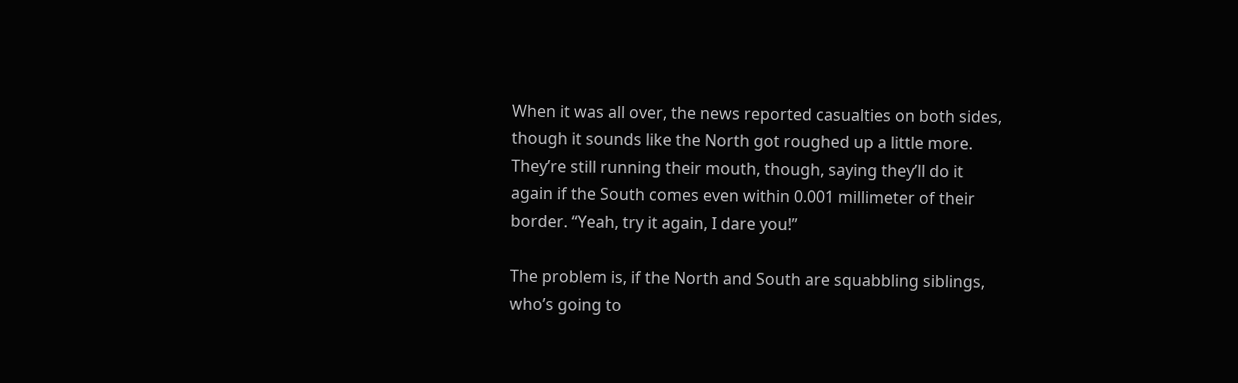When it was all over, the news reported casualties on both sides, though it sounds like the North got roughed up a little more. They’re still running their mouth, though, saying they’ll do it again if the South comes even within 0.001 millimeter of their border. “Yeah, try it again, I dare you!”

The problem is, if the North and South are squabbling siblings, who’s going to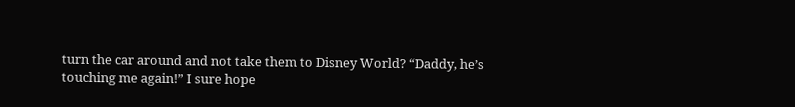turn the car around and not take them to Disney World? “Daddy, he’s touching me again!” I sure hope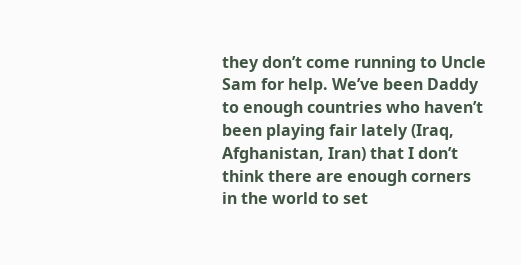they don’t come running to Uncle Sam for help. We’ve been Daddy to enough countries who haven’t been playing fair lately (Iraq, Afghanistan, Iran) that I don’t think there are enough corners in the world to set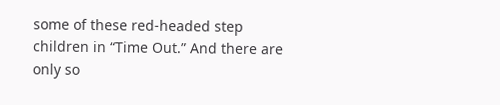some of these red-headed step children in “Time Out.” And there are only so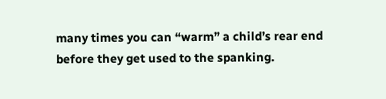many times you can “warm” a child’s rear end before they get used to the spanking.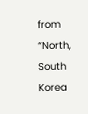from “North, South Korea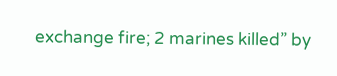exchange fire; 2 marines killed” by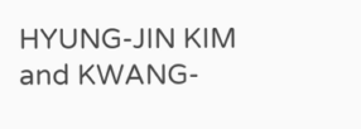HYUNG-JIN KIM and KWANG-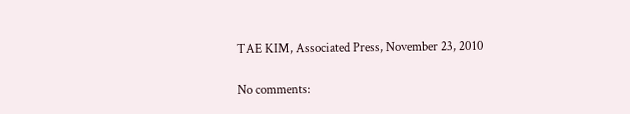TAE KIM, Associated Press, November 23, 2010

No comments: